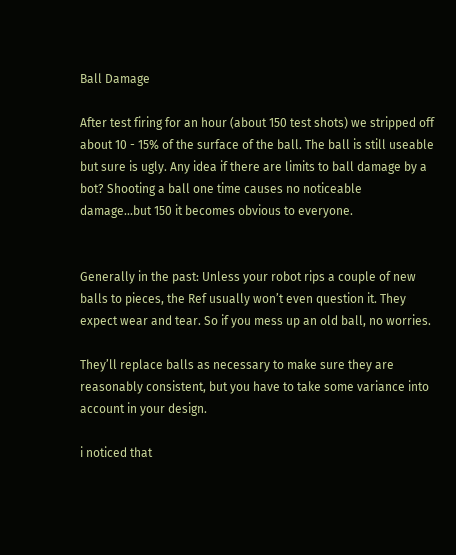Ball Damage

After test firing for an hour (about 150 test shots) we stripped off about 10 - 15% of the surface of the ball. The ball is still useable but sure is ugly. Any idea if there are limits to ball damage by a bot? Shooting a ball one time causes no noticeable damage…but 150 it becomes obvious to everyone.


Generally in the past: Unless your robot rips a couple of new balls to pieces, the Ref usually won’t even question it. They expect wear and tear. So if you mess up an old ball, no worries.

They’ll replace balls as necessary to make sure they are reasonably consistent, but you have to take some variance into account in your design.

i noticed that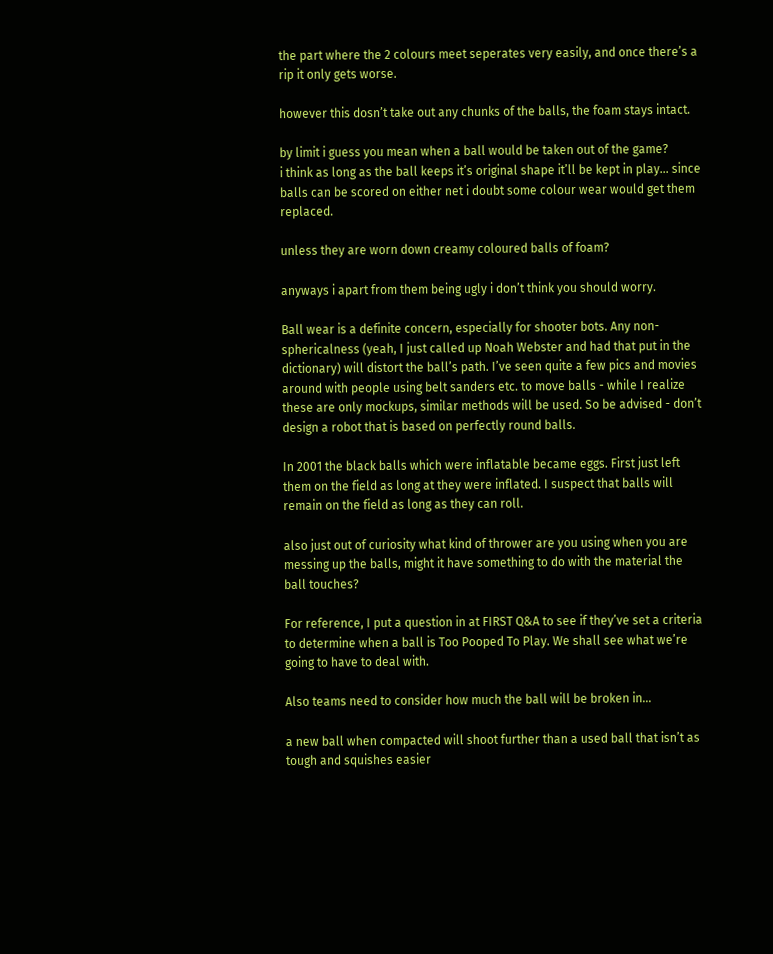the part where the 2 colours meet seperates very easily, and once there’s a rip it only gets worse.

however this dosn’t take out any chunks of the balls, the foam stays intact.

by limit i guess you mean when a ball would be taken out of the game?
i think as long as the ball keeps it’s original shape it’ll be kept in play… since balls can be scored on either net i doubt some colour wear would get them replaced.

unless they are worn down creamy coloured balls of foam?

anyways i apart from them being ugly i don’t think you should worry.

Ball wear is a definite concern, especially for shooter bots. Any non-sphericalness (yeah, I just called up Noah Webster and had that put in the dictionary) will distort the ball’s path. I’ve seen quite a few pics and movies around with people using belt sanders etc. to move balls - while I realize these are only mockups, similar methods will be used. So be advised - don’t design a robot that is based on perfectly round balls.

In 2001 the black balls which were inflatable became eggs. First just left them on the field as long at they were inflated. I suspect that balls will remain on the field as long as they can roll.

also just out of curiosity what kind of thrower are you using when you are messing up the balls, might it have something to do with the material the ball touches?

For reference, I put a question in at FIRST Q&A to see if they’ve set a criteria to determine when a ball is Too Pooped To Play. We shall see what we’re going to have to deal with.

Also teams need to consider how much the ball will be broken in…

a new ball when compacted will shoot further than a used ball that isn’t as tough and squishes easier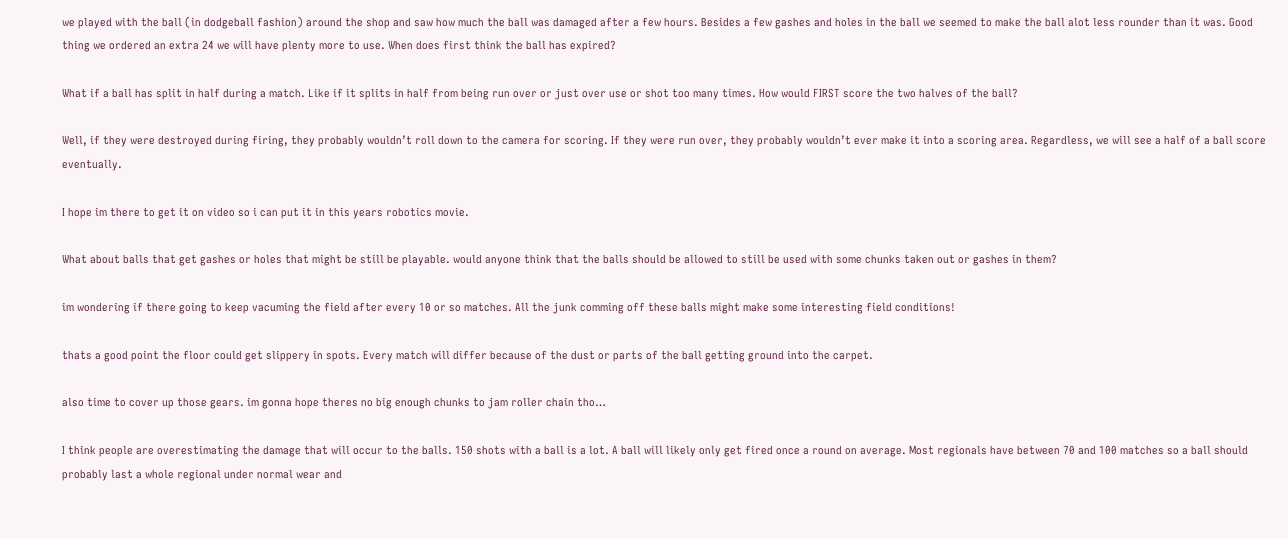we played with the ball (in dodgeball fashion) around the shop and saw how much the ball was damaged after a few hours. Besides a few gashes and holes in the ball we seemed to make the ball alot less rounder than it was. Good thing we ordered an extra 24 we will have plenty more to use. When does first think the ball has expired?

What if a ball has split in half during a match. Like if it splits in half from being run over or just over use or shot too many times. How would FIRST score the two halves of the ball?

Well, if they were destroyed during firing, they probably wouldn’t roll down to the camera for scoring. If they were run over, they probably wouldn’t ever make it into a scoring area. Regardless, we will see a half of a ball score eventually.

I hope im there to get it on video so i can put it in this years robotics movie.

What about balls that get gashes or holes that might be still be playable. would anyone think that the balls should be allowed to still be used with some chunks taken out or gashes in them?

im wondering if there going to keep vacuming the field after every 10 or so matches. All the junk comming off these balls might make some interesting field conditions!

thats a good point the floor could get slippery in spots. Every match will differ because of the dust or parts of the ball getting ground into the carpet.

also time to cover up those gears. im gonna hope theres no big enough chunks to jam roller chain tho…

I think people are overestimating the damage that will occur to the balls. 150 shots with a ball is a lot. A ball will likely only get fired once a round on average. Most regionals have between 70 and 100 matches so a ball should probably last a whole regional under normal wear and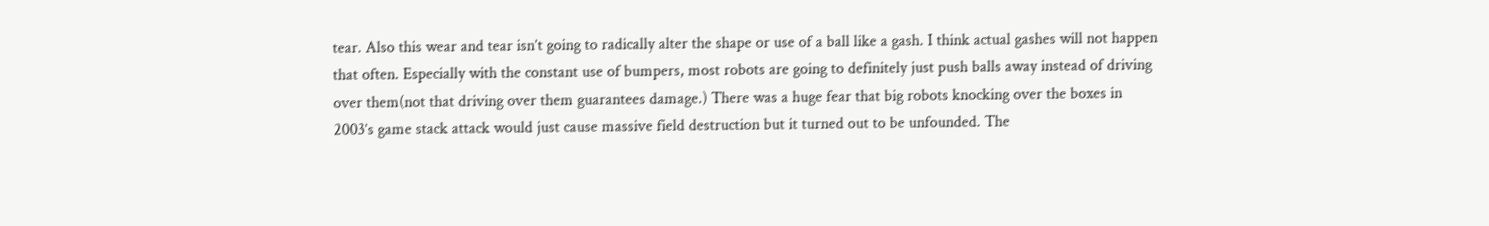tear. Also this wear and tear isn’t going to radically alter the shape or use of a ball like a gash. I think actual gashes will not happen that often. Especially with the constant use of bumpers, most robots are going to definitely just push balls away instead of driving over them(not that driving over them guarantees damage.) There was a huge fear that big robots knocking over the boxes in 2003’s game stack attack would just cause massive field destruction but it turned out to be unfounded. The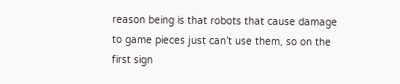reason being is that robots that cause damage to game pieces just can’t use them, so on the first sign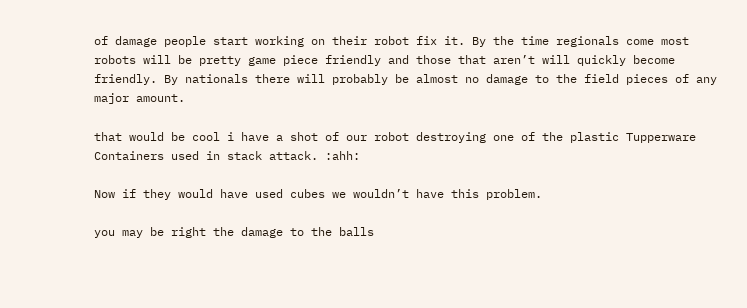of damage people start working on their robot fix it. By the time regionals come most robots will be pretty game piece friendly and those that aren’t will quickly become friendly. By nationals there will probably be almost no damage to the field pieces of any major amount.

that would be cool i have a shot of our robot destroying one of the plastic Tupperware Containers used in stack attack. :ahh:

Now if they would have used cubes we wouldn’t have this problem.

you may be right the damage to the balls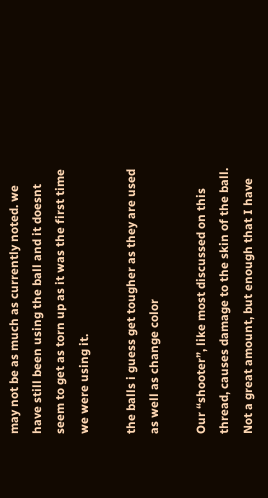may not be as much as currently noted. we have still been using the ball and it doesnt seem to get as torn up as it was the first time we were using it.

the balls i guess get tougher as they are used as well as change color

Our “shooter”, like most discussed on this thread, causes damage to the skin of the ball. Not a great amount, but enough that I have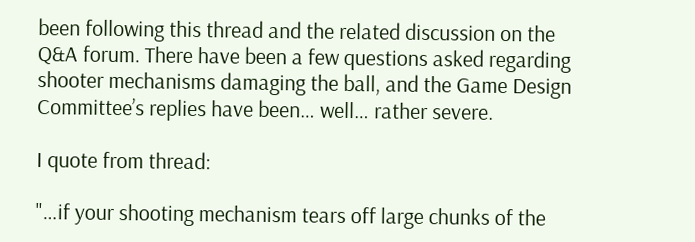been following this thread and the related discussion on the Q&A forum. There have been a few questions asked regarding shooter mechanisms damaging the ball, and the Game Design Committee’s replies have been… well… rather severe.

I quote from thread:

"…if your shooting mechanism tears off large chunks of the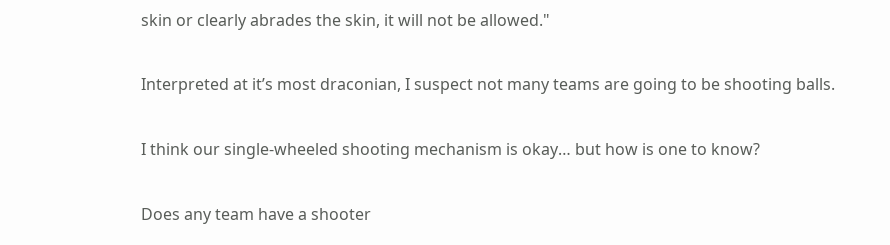skin or clearly abrades the skin, it will not be allowed."

Interpreted at it’s most draconian, I suspect not many teams are going to be shooting balls.

I think our single-wheeled shooting mechanism is okay… but how is one to know?

Does any team have a shooter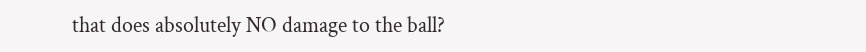that does absolutely NO damage to the ball?